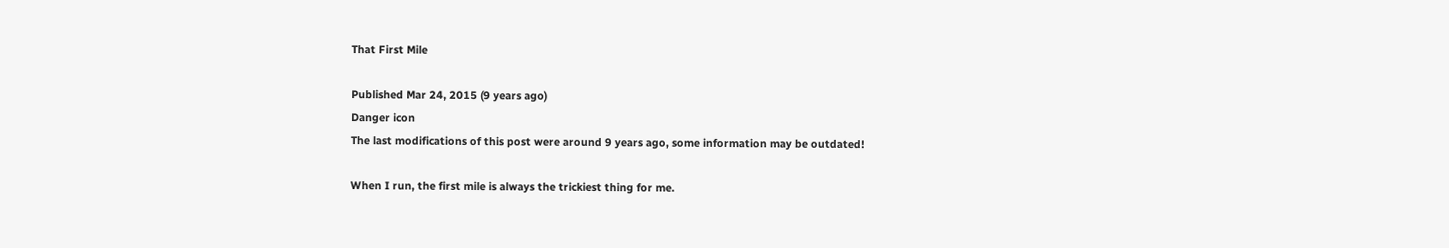That First Mile

Published Mar 24, 2015 (9 years ago)
Danger icon
The last modifications of this post were around 9 years ago, some information may be outdated!

When I run, the first mile is always the trickiest thing for me.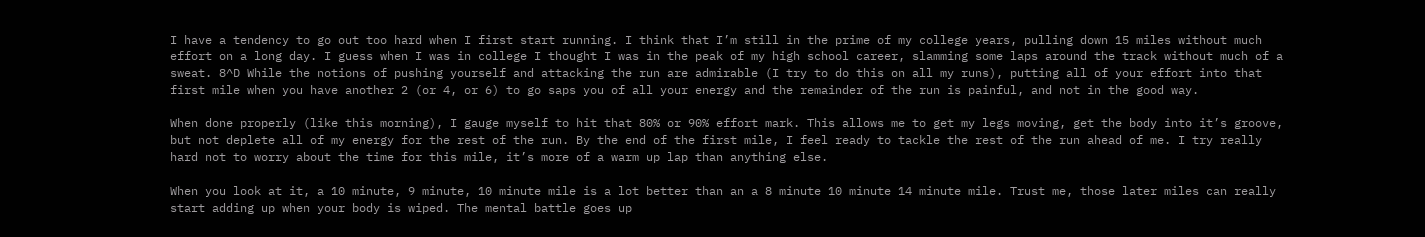I have a tendency to go out too hard when I first start running. I think that I’m still in the prime of my college years, pulling down 15 miles without much effort on a long day. I guess when I was in college I thought I was in the peak of my high school career, slamming some laps around the track without much of a sweat. 8^D While the notions of pushing yourself and attacking the run are admirable (I try to do this on all my runs), putting all of your effort into that first mile when you have another 2 (or 4, or 6) to go saps you of all your energy and the remainder of the run is painful, and not in the good way.

When done properly (like this morning), I gauge myself to hit that 80% or 90% effort mark. This allows me to get my legs moving, get the body into it’s groove, but not deplete all of my energy for the rest of the run. By the end of the first mile, I feel ready to tackle the rest of the run ahead of me. I try really hard not to worry about the time for this mile, it’s more of a warm up lap than anything else.

When you look at it, a 10 minute, 9 minute, 10 minute mile is a lot better than an a 8 minute 10 minute 14 minute mile. Trust me, those later miles can really start adding up when your body is wiped. The mental battle goes up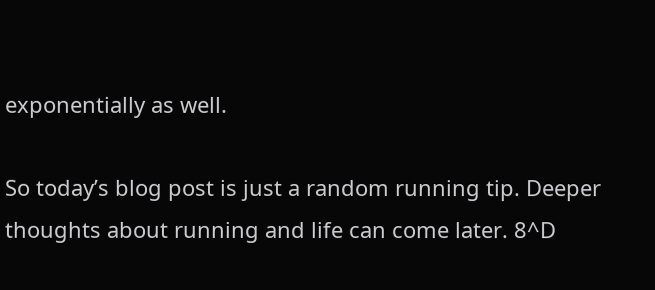exponentially as well.

So today’s blog post is just a random running tip. Deeper thoughts about running and life can come later. 8^D